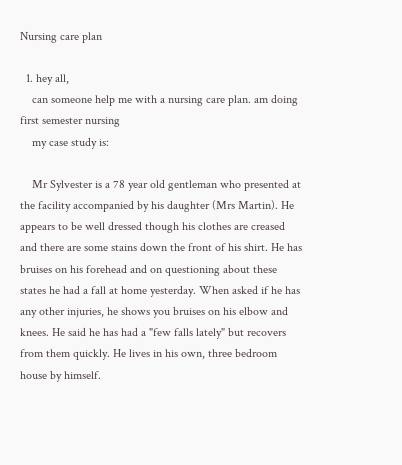Nursing care plan

  1. hey all,
    can someone help me with a nursing care plan. am doing first semester nursing
    my case study is:

    Mr Sylvester is a 78 year old gentleman who presented at the facility accompanied by his daughter (Mrs Martin). He appears to be well dressed though his clothes are creased and there are some stains down the front of his shirt. He has bruises on his forehead and on questioning about these states he had a fall at home yesterday. When asked if he has any other injuries, he shows you bruises on his elbow and knees. He said he has had a "few falls lately" but recovers from them quickly. He lives in his own, three bedroom house by himself.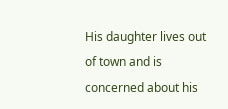His daughter lives out of town and is concerned about his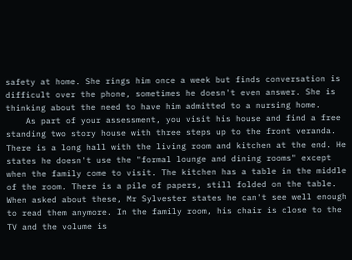safety at home. She rings him once a week but finds conversation is difficult over the phone, sometimes he doesn't even answer. She is thinking about the need to have him admitted to a nursing home.
    As part of your assessment, you visit his house and find a free standing two story house with three steps up to the front veranda. There is a long hall with the living room and kitchen at the end. He states he doesn't use the "formal lounge and dining rooms" except when the family come to visit. The kitchen has a table in the middle of the room. There is a pile of papers, still folded on the table. When asked about these, Mr Sylvester states he can't see well enough to read them anymore. In the family room, his chair is close to the TV and the volume is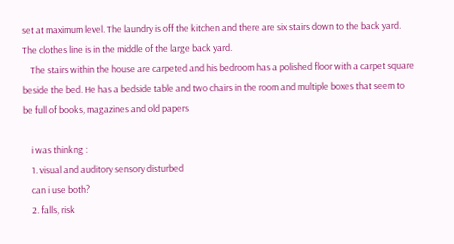set at maximum level. The laundry is off the kitchen and there are six stairs down to the back yard. The clothes line is in the middle of the large back yard.
    The stairs within the house are carpeted and his bedroom has a polished floor with a carpet square beside the bed. He has a bedside table and two chairs in the room and multiple boxes that seem to be full of books, magazines and old papers

    i was thinkng :
    1. visual and auditory sensory disturbed
    can i use both?
    2. falls, risk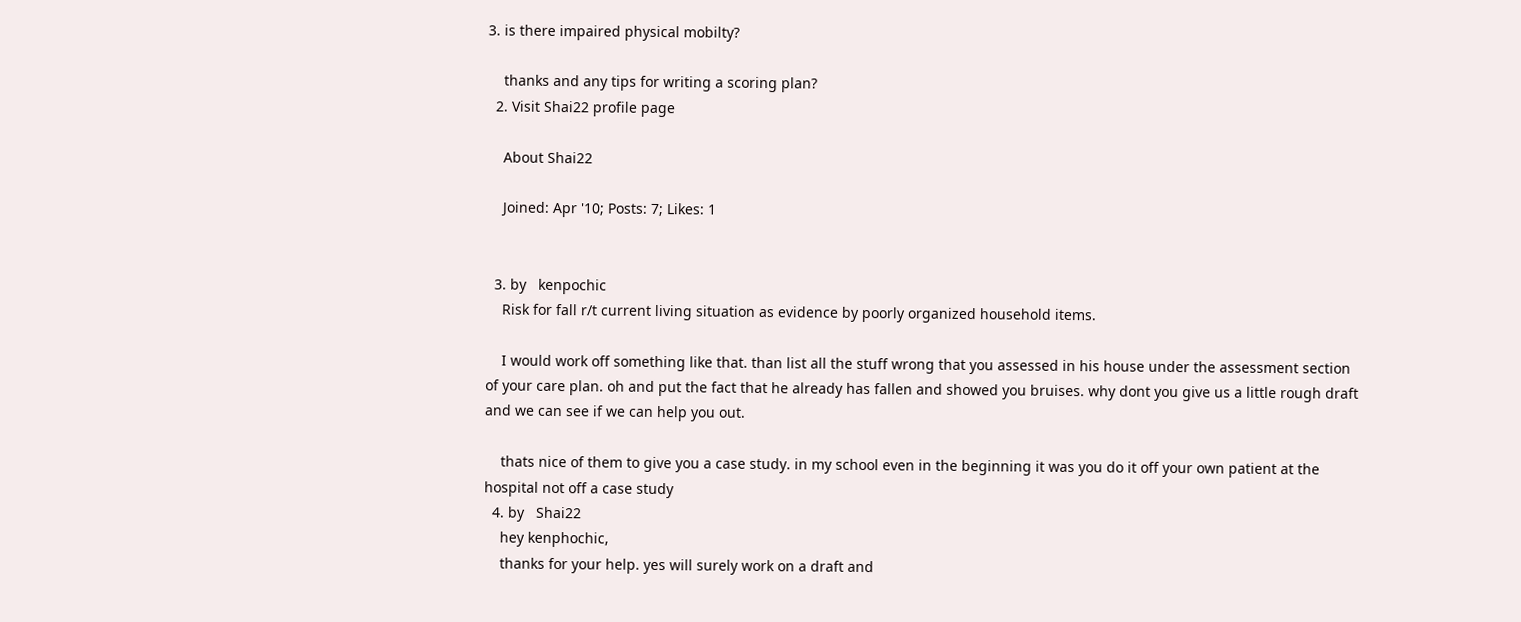3. is there impaired physical mobilty?

    thanks and any tips for writing a scoring plan?
  2. Visit Shai22 profile page

    About Shai22

    Joined: Apr '10; Posts: 7; Likes: 1


  3. by   kenpochic
    Risk for fall r/t current living situation as evidence by poorly organized household items.

    I would work off something like that. than list all the stuff wrong that you assessed in his house under the assessment section of your care plan. oh and put the fact that he already has fallen and showed you bruises. why dont you give us a little rough draft and we can see if we can help you out.

    thats nice of them to give you a case study. in my school even in the beginning it was you do it off your own patient at the hospital not off a case study
  4. by   Shai22
    hey kenphochic,
    thanks for your help. yes will surely work on a draft and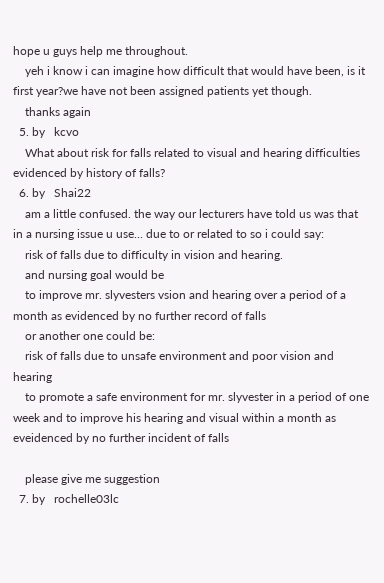hope u guys help me throughout.
    yeh i know i can imagine how difficult that would have been, is it first year?we have not been assigned patients yet though.
    thanks again
  5. by   kcvo
    What about risk for falls related to visual and hearing difficulties evidenced by history of falls?
  6. by   Shai22
    am a little confused. the way our lecturers have told us was that in a nursing issue u use... due to or related to so i could say:
    risk of falls due to difficulty in vision and hearing.
    and nursing goal would be
    to improve mr. slyvesters vsion and hearing over a period of a month as evidenced by no further record of falls
    or another one could be:
    risk of falls due to unsafe environment and poor vision and hearing
    to promote a safe environment for mr. slyvester in a period of one week and to improve his hearing and visual within a month as eveidenced by no further incident of falls

    please give me suggestion
  7. by   rochelle03lc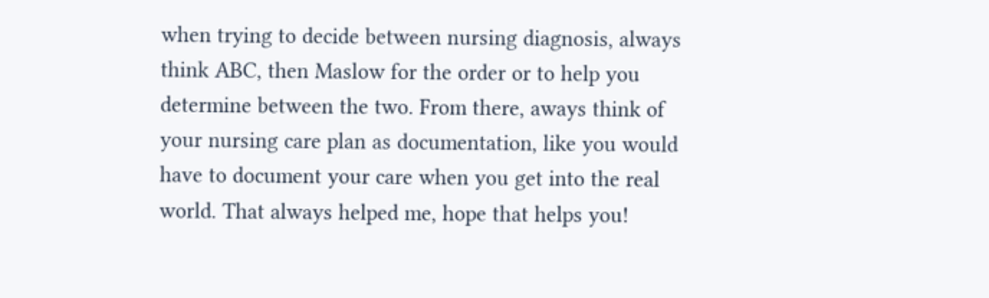when trying to decide between nursing diagnosis, always think ABC, then Maslow for the order or to help you determine between the two. From there, aways think of your nursing care plan as documentation, like you would have to document your care when you get into the real world. That always helped me, hope that helps you!